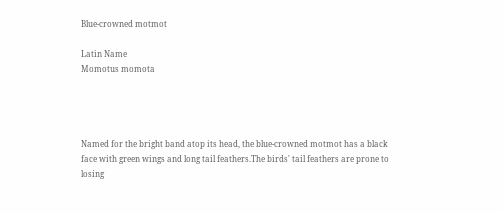Blue-crowned motmot

Latin Name
Momotus momota




Named for the bright band atop its head, the blue-crowned motmot has a black face with green wings and long tail feathers.The birds' tail feathers are prone to losing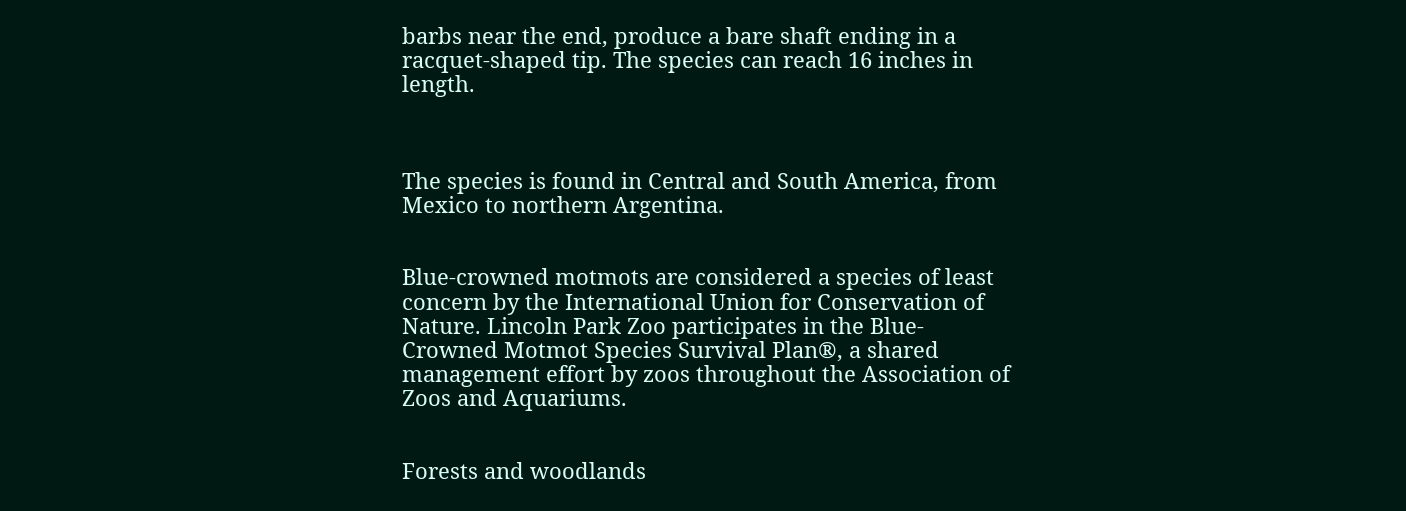barbs near the end, produce a bare shaft ending in a racquet-shaped tip. The species can reach 16 inches in length.



The species is found in Central and South America, from Mexico to northern Argentina.


Blue-crowned motmots are considered a species of least concern by the International Union for Conservation of Nature. Lincoln Park Zoo participates in the Blue-Crowned Motmot Species Survival Plan®, a shared management effort by zoos throughout the Association of Zoos and Aquariums.


Forests and woodlands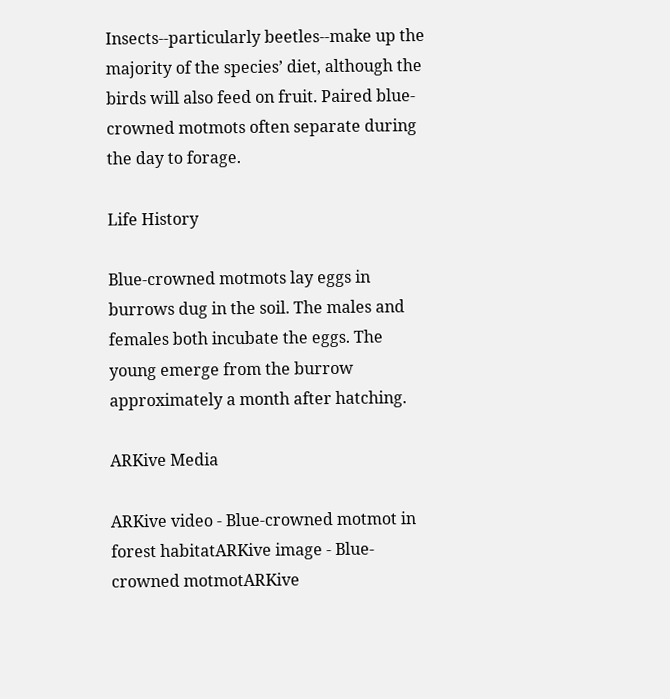Insects--particularly beetles--make up the majority of the species’ diet, although the birds will also feed on fruit. Paired blue-crowned motmots often separate during the day to forage.

Life History

Blue-crowned motmots lay eggs in burrows dug in the soil. The males and females both incubate the eggs. The young emerge from the burrow approximately a month after hatching.

ARKive Media

ARKive video - Blue-crowned motmot in forest habitatARKive image - Blue-crowned motmotARKive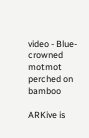video - Blue-crowned motmot perched on bamboo

ARKive is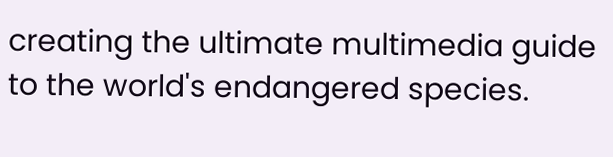creating the ultimate multimedia guide to the world's endangered species.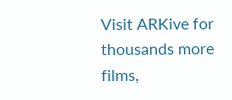Visit ARKive for thousands more films,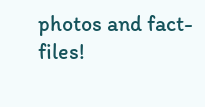photos and fact-files!